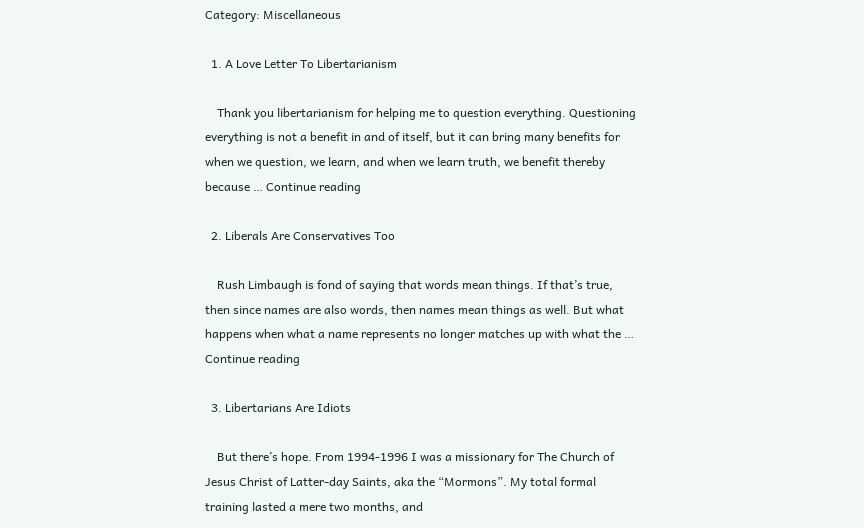Category: Miscellaneous

  1. A Love Letter To Libertarianism

    Thank you libertarianism for helping me to question everything. Questioning everything is not a benefit in and of itself, but it can bring many benefits for when we question, we learn, and when we learn truth, we benefit thereby because … Continue reading

  2. Liberals Are Conservatives Too

    Rush Limbaugh is fond of saying that words mean things. If that’s true, then since names are also words, then names mean things as well. But what happens when what a name represents no longer matches up with what the … Continue reading

  3. Libertarians Are Idiots

    But there’s hope. From 1994-1996 I was a missionary for The Church of Jesus Christ of Latter-day Saints, aka the “Mormons”. My total formal training lasted a mere two months, and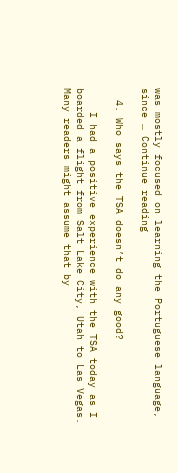was mostly focused on learning the Portuguese language, since … Continue reading

  4. Who says the TSA doesn’t do any good?

    I had a positive experience with the TSA today as I boarded a flight from Salt Lake City, Utah to Las Vegas. Many readers might assume that by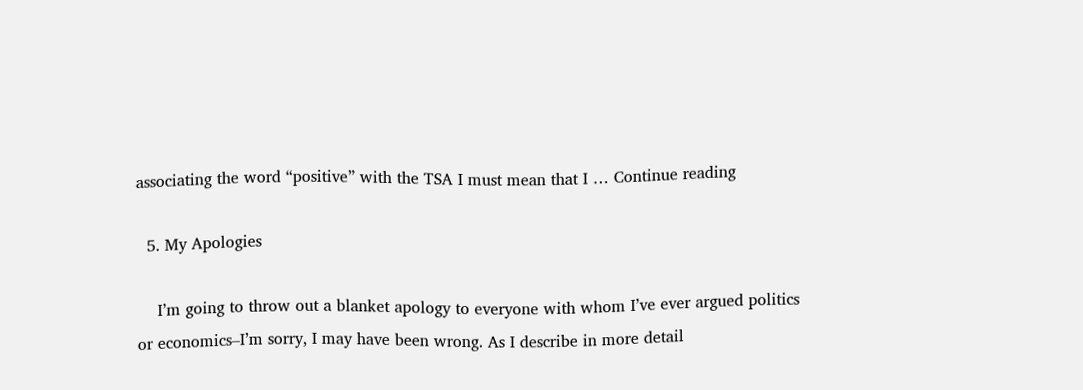associating the word “positive” with the TSA I must mean that I … Continue reading

  5. My Apologies

    I’m going to throw out a blanket apology to everyone with whom I’ve ever argued politics or economics–I’m sorry, I may have been wrong. As I describe in more detail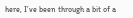here, I’ve been through a bit of a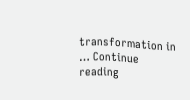transformation in … Continue reading